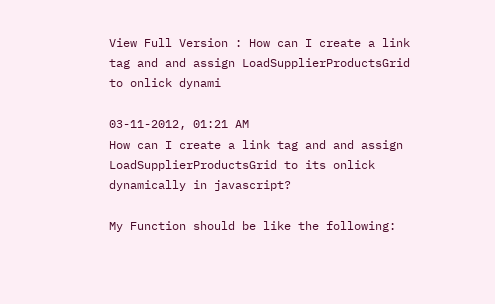View Full Version : How can I create a link tag and and assign LoadSupplierProductsGrid to onlick dynami

03-11-2012, 01:21 AM
How can I create a link tag and and assign LoadSupplierProductsGrid to its onlick dynamically in javascript?

My Function should be like the following: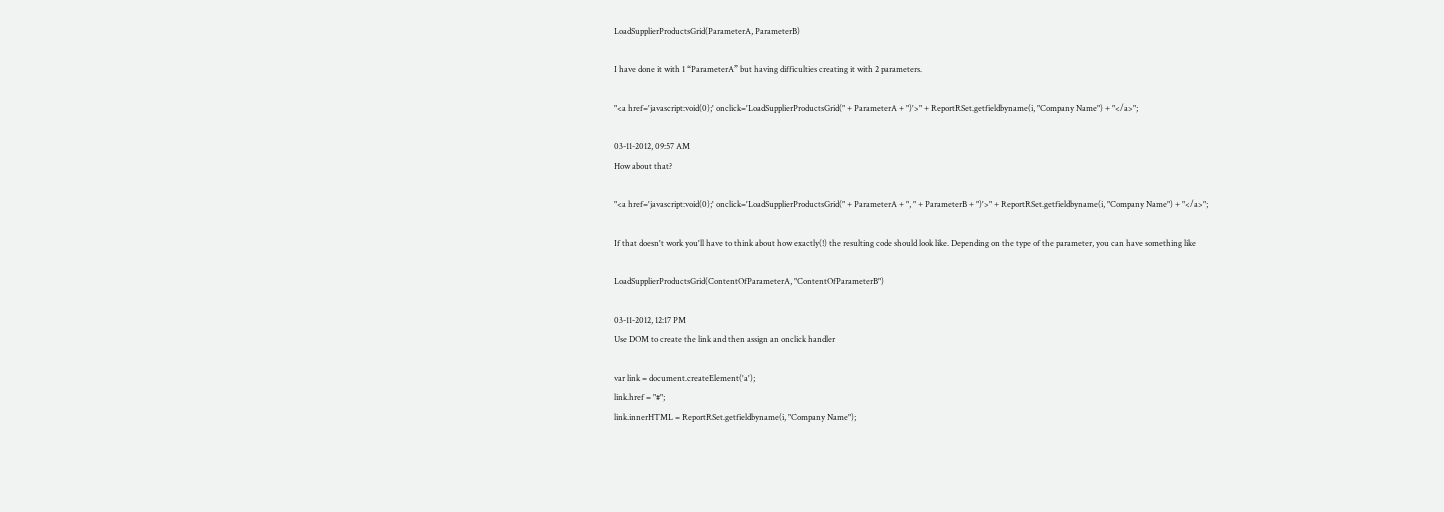LoadSupplierProductsGrid(ParameterA, ParameterB)

I have done it with 1 “ParameterA” but having difficulties creating it with 2 parameters.

"<a href='javascript:void(0);' onclick='LoadSupplierProductsGrid(" + ParameterA + ")'>" + ReportRSet.getfieldbyname(i, "Company Name") + "</a>";

03-11-2012, 09:57 AM
How about that?

"<a href='javascript:void(0);' onclick='LoadSupplierProductsGrid(" + ParameterA + ", " + ParameterB + ")'>" + ReportRSet.getfieldbyname(i, "Company Name") + "</a>";

If that doesn't work you'll have to think about how exactly(!) the resulting code should look like. Depending on the type of the parameter, you can have something like

LoadSupplierProductsGrid(ContentOfParameterA, "ContentOfParameterB")

03-11-2012, 12:17 PM
Use DOM to create the link and then assign an onclick handler

var link = document.createElement('a');
link.href = "#";
link.innerHTML = ReportRSet.getfieldbyname(i, "Company Name");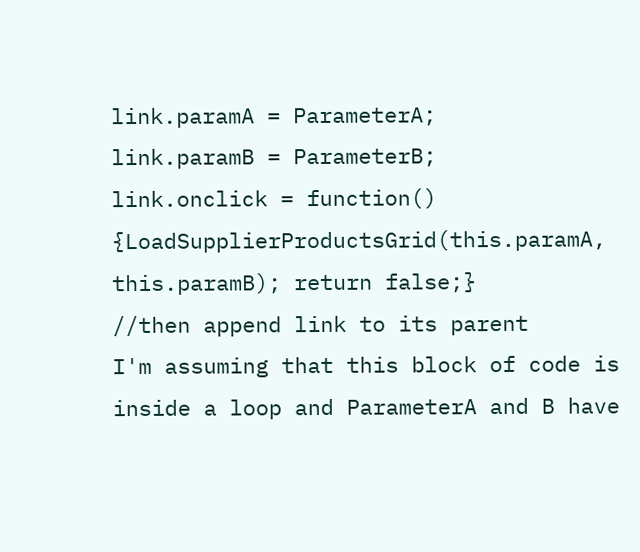link.paramA = ParameterA;
link.paramB = ParameterB;
link.onclick = function() {LoadSupplierProductsGrid(this.paramA, this.paramB); return false;}
//then append link to its parent
I'm assuming that this block of code is inside a loop and ParameterA and B have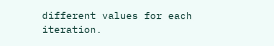different values for each iteration.